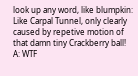look up any word, like blumpkin:
Like Carpal Tunnel, only clearly caused by repetive motion of that damn tiny Crackberry ball!
A: WTF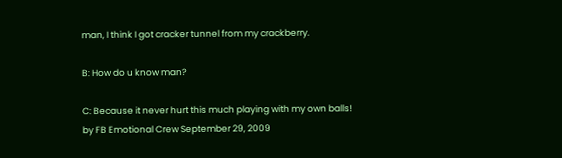man, I think I got cracker tunnel from my crackberry.

B: How do u know man?

C: Because it never hurt this much playing with my own balls!
by FB Emotional Crew September 29, 2009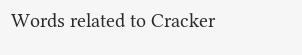Words related to Cracker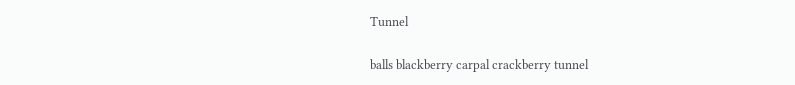Tunnel

balls blackberry carpal crackberry tunnel